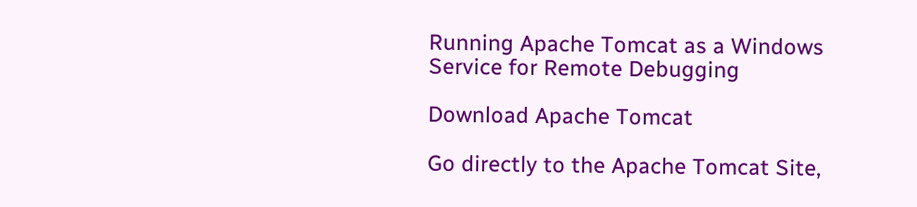Running Apache Tomcat as a Windows Service for Remote Debugging

Download Apache Tomcat

Go directly to the Apache Tomcat Site,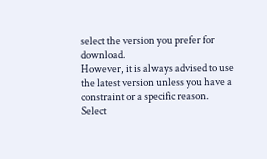select the version you prefer for download.
However, it is always advised to use the latest version unless you have a constraint or a specific reason.
Select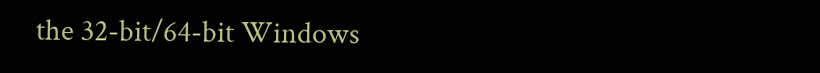the 32-bit/64-bit Windows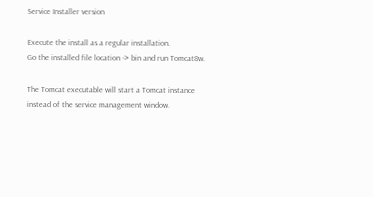Service Installer version

Execute the install as a regular installation.
Go the installed file location -> bin and run Tomcat8w.

The Tomcat executable will start a Tomcat instance instead of the service management window.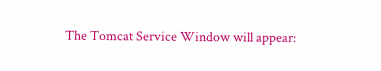The Tomcat Service Window will appear: